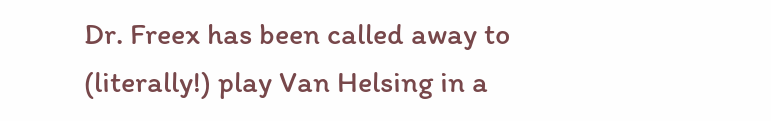Dr. Freex has been called away to (literally!) play Van Helsing in a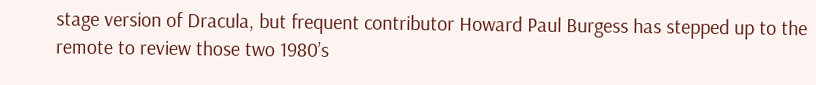stage version of Dracula, but frequent contributor Howard Paul Burgess has stepped up to the remote to review those two 1980’s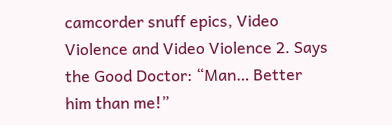camcorder snuff epics, Video Violence and Video Violence 2. Says the Good Doctor: “Man… Better him than me!”